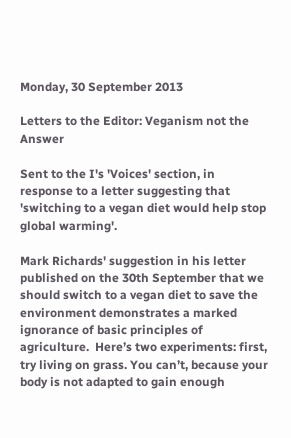Monday, 30 September 2013

Letters to the Editor: Veganism not the Answer

Sent to the I's 'Voices' section, in response to a letter suggesting that 'switching to a vegan diet would help stop global warming'.

Mark Richards' suggestion in his letter published on the 30th September that we should switch to a vegan diet to save the environment demonstrates a marked ignorance of basic principles of agriculture.  Here’s two experiments: first, try living on grass. You can’t, because your body is not adapted to gain enough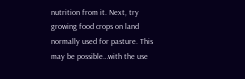nutrition from it. Next, try growing food crops on land normally used for pasture. This may be possible…with the use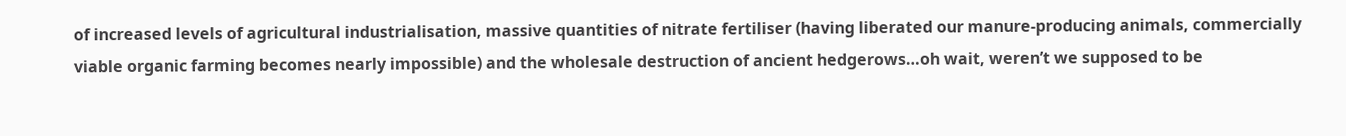of increased levels of agricultural industrialisation, massive quantities of nitrate fertiliser (having liberated our manure-producing animals, commercially viable organic farming becomes nearly impossible) and the wholesale destruction of ancient hedgerows…oh wait, weren’t we supposed to be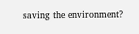saving the environment?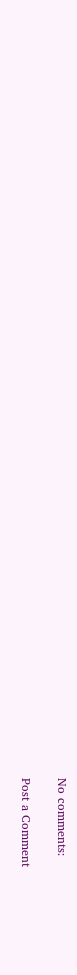No comments:

Post a Comment